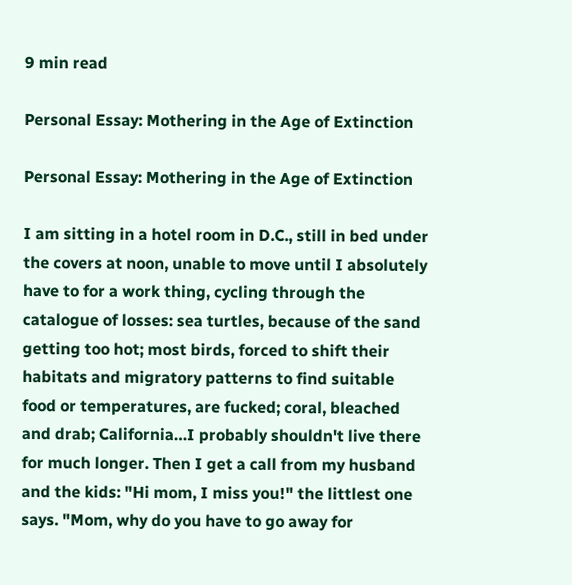9 min read

Personal Essay: Mothering in the Age of Extinction

Personal Essay: Mothering in the Age of Extinction

I am sitting in a hotel room in D.C., still in bed under the covers at noon, unable to move until I absolutely have to for a work thing, cycling through the catalogue of losses: sea turtles, because of the sand getting too hot; most birds, forced to shift their habitats and migratory patterns to find suitable food or temperatures, are fucked; coral, bleached and drab; California…I probably shouldn't live there for much longer. Then I get a call from my husband and the kids: "Hi mom, I miss you!" the littlest one says. "Mom, why do you have to go away for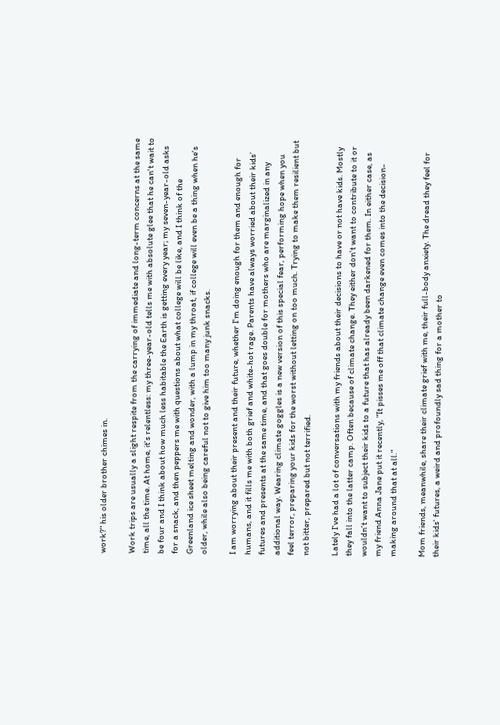work?" his older brother chimes in.

Work trips are usually a slight respite from the carrying of immediate and long-term concerns at the same time, all the time. At home, it's relentless: my three-year-old tells me with absolute glee that he can't wait to be four and I think about how much less habitable the Earth is getting every year; my seven-year-old asks for a snack, and then peppers me with questions about what college will be like, and I think of the Greenland ice sheet melting and wonder, with a lump in my throat, if college will even be a thing when he's older, while also being careful not to give him too many junk snacks.

I am worrying about their present and their future, whether I'm doing enough for them and enough for humans, and it fills me with both grief and white-hot rage. Parents have always worried about their kids’ futures and presents at the same time, and that goes double for mothers who are marginalized in any additional way. Wearing climate goggles is a new version of this special fear, performing hope when you feel terror, preparing your kids for the worst without letting on too much. Trying to make them resilient but not bitter, prepared but not terrified.

Lately I've had a lot of conversations with my friends about their decisions to have or not have kids. Mostly they fall into the latter camp. Often because of climate change. They either don't want to contribute to it or wouldn't want to subject their kids to a future that has already been darkened for them. In either case, as my friend Anna Jane put it recently, "It pisses me off that climate change even comes into the decision-making around that at all."

Mom friends, meanwhile, share their climate grief with me, their full-body anxiety. The dread they feel for their kids' futures, a weird and profoundly sad thing for a mother to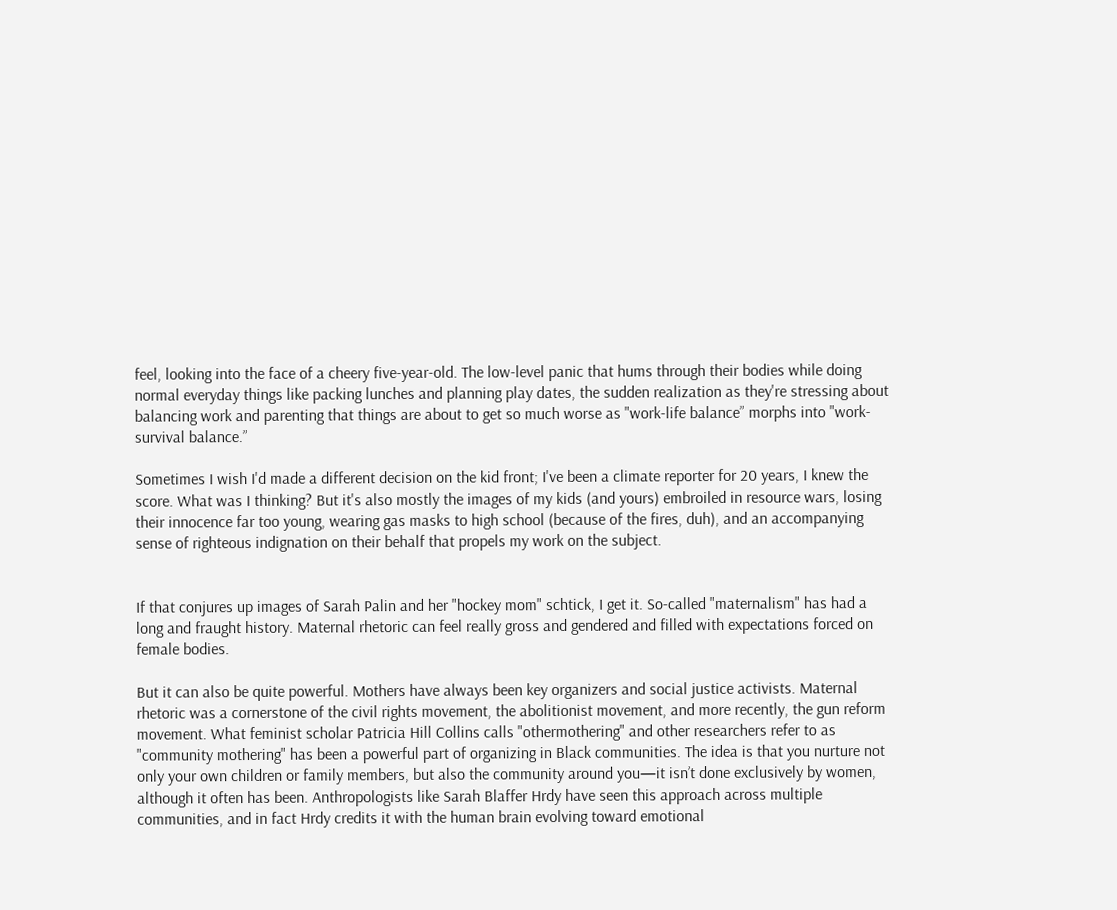feel, looking into the face of a cheery five-year-old. The low-level panic that hums through their bodies while doing normal everyday things like packing lunches and planning play dates, the sudden realization as they're stressing about balancing work and parenting that things are about to get so much worse as "work-life balance” morphs into "work-survival balance.”

Sometimes I wish I'd made a different decision on the kid front; I've been a climate reporter for 20 years, I knew the score. What was I thinking? But it's also mostly the images of my kids (and yours) embroiled in resource wars, losing their innocence far too young, wearing gas masks to high school (because of the fires, duh), and an accompanying sense of righteous indignation on their behalf that propels my work on the subject.


If that conjures up images of Sarah Palin and her "hockey mom" schtick, I get it. So-called "maternalism" has had a long and fraught history. Maternal rhetoric can feel really gross and gendered and filled with expectations forced on female bodies.

But it can also be quite powerful. Mothers have always been key organizers and social justice activists. Maternal rhetoric was a cornerstone of the civil rights movement, the abolitionist movement, and more recently, the gun reform movement. What feminist scholar Patricia Hill Collins calls "othermothering" and other researchers refer to as "community mothering" has been a powerful part of organizing in Black communities. The idea is that you nurture not only your own children or family members, but also the community around you—it isn’t done exclusively by women, although it often has been. Anthropologists like Sarah Blaffer Hrdy have seen this approach across multiple communities, and in fact Hrdy credits it with the human brain evolving toward emotional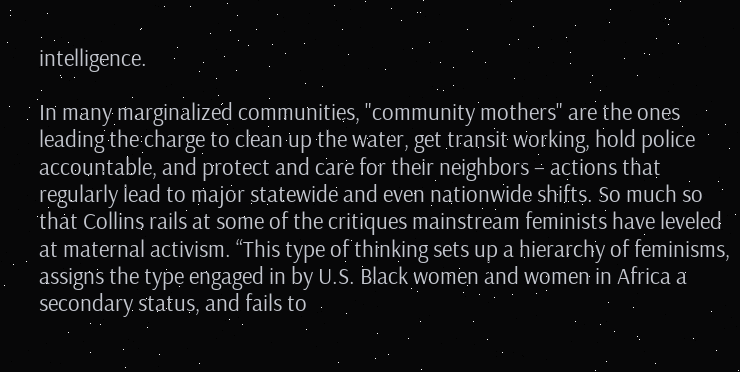intelligence.

In many marginalized communities, "community mothers" are the ones leading the charge to clean up the water, get transit working, hold police accountable, and protect and care for their neighbors – actions that regularly lead to major statewide and even nationwide shifts. So much so that Collins rails at some of the critiques mainstream feminists have leveled at maternal activism. “This type of thinking sets up a hierarchy of feminisms, assigns the type engaged in by U.S. Black women and women in Africa a secondary status, and fails to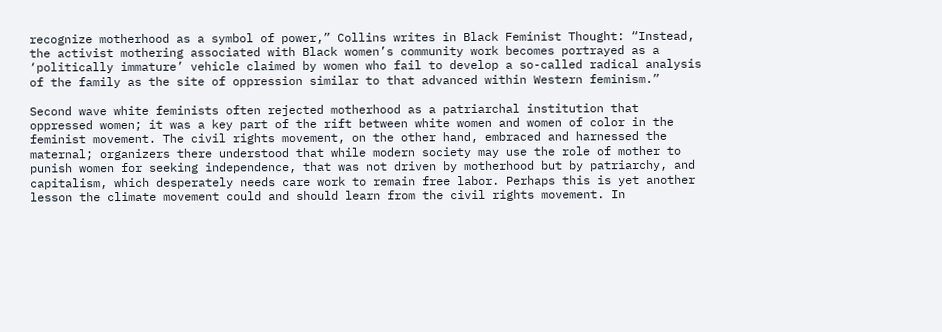recognize motherhood as a symbol of power,” Collins writes in Black Feminist Thought: “Instead, the activist mothering associated with Black women’s community work becomes portrayed as a ‘politically immature’ vehicle claimed by women who fail to develop a so-called radical analysis of the family as the site of oppression similar to that advanced within Western feminism.”

Second wave white feminists often rejected motherhood as a patriarchal institution that oppressed women; it was a key part of the rift between white women and women of color in the feminist movement. The civil rights movement, on the other hand, embraced and harnessed the maternal; organizers there understood that while modern society may use the role of mother to punish women for seeking independence, that was not driven by motherhood but by patriarchy, and capitalism, which desperately needs care work to remain free labor. Perhaps this is yet another lesson the climate movement could and should learn from the civil rights movement. In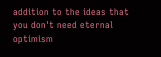addition to the ideas that you don't need eternal optimism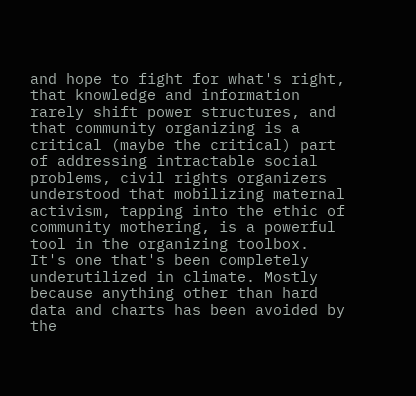and hope to fight for what's right, that knowledge and information rarely shift power structures, and that community organizing is a critical (maybe the critical) part of addressing intractable social problems, civil rights organizers understood that mobilizing maternal activism, tapping into the ethic of community mothering, is a powerful tool in the organizing toolbox. It's one that's been completely underutilized in climate. Mostly because anything other than hard data and charts has been avoided by the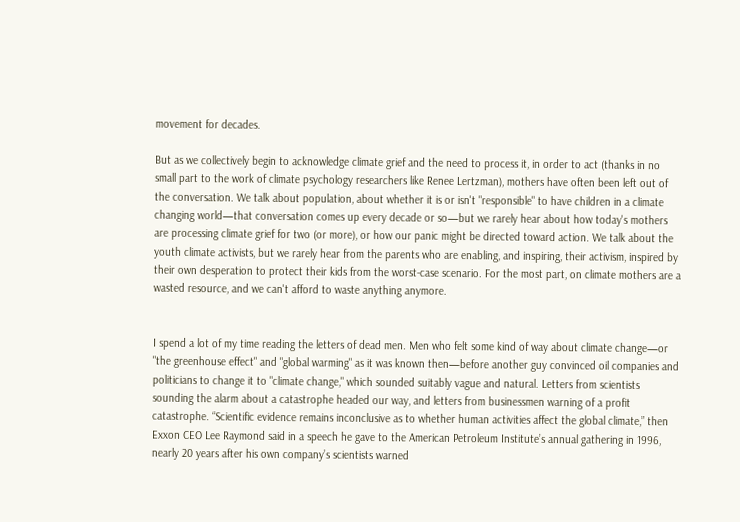movement for decades.

But as we collectively begin to acknowledge climate grief and the need to process it, in order to act (thanks in no small part to the work of climate psychology researchers like Renee Lertzman), mothers have often been left out of the conversation. We talk about population, about whether it is or isn't "responsible" to have children in a climate changing world—that conversation comes up every decade or so—but we rarely hear about how today's mothers are processing climate grief for two (or more), or how our panic might be directed toward action. We talk about the youth climate activists, but we rarely hear from the parents who are enabling, and inspiring, their activism, inspired by their own desperation to protect their kids from the worst-case scenario. For the most part, on climate mothers are a wasted resource, and we can't afford to waste anything anymore.


I spend a lot of my time reading the letters of dead men. Men who felt some kind of way about climate change—or "the greenhouse effect" and "global warming" as it was known then—before another guy convinced oil companies and politicians to change it to "climate change," which sounded suitably vague and natural. Letters from scientists sounding the alarm about a catastrophe headed our way, and letters from businessmen warning of a profit catastrophe. “Scientific evidence remains inconclusive as to whether human activities affect the global climate,” then Exxon CEO Lee Raymond said in a speech he gave to the American Petroleum Institute’s annual gathering in 1996, nearly 20 years after his own company’s scientists warned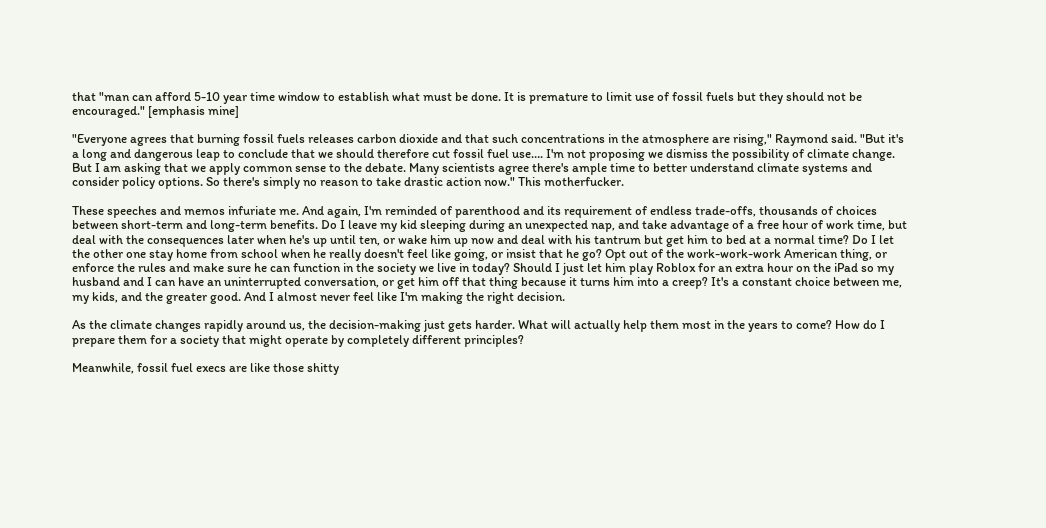that "man can afford 5-10 year time window to establish what must be done. It is premature to limit use of fossil fuels but they should not be encouraged." [emphasis mine]

"Everyone agrees that burning fossil fuels releases carbon dioxide and that such concentrations in the atmosphere are rising," Raymond said. "But it's a long and dangerous leap to conclude that we should therefore cut fossil fuel use…. I'm not proposing we dismiss the possibility of climate change. But I am asking that we apply common sense to the debate. Many scientists agree there's ample time to better understand climate systems and consider policy options. So there's simply no reason to take drastic action now." This motherfucker.

These speeches and memos infuriate me. And again, I'm reminded of parenthood and its requirement of endless trade-offs, thousands of choices between short-term and long-term benefits. Do I leave my kid sleeping during an unexpected nap, and take advantage of a free hour of work time, but deal with the consequences later when he's up until ten, or wake him up now and deal with his tantrum but get him to bed at a normal time? Do I let the other one stay home from school when he really doesn't feel like going, or insist that he go? Opt out of the work-work-work American thing, or enforce the rules and make sure he can function in the society we live in today? Should I just let him play Roblox for an extra hour on the iPad so my husband and I can have an uninterrupted conversation, or get him off that thing because it turns him into a creep? It's a constant choice between me, my kids, and the greater good. And I almost never feel like I'm making the right decision.

As the climate changes rapidly around us, the decision-making just gets harder. What will actually help them most in the years to come? How do I prepare them for a society that might operate by completely different principles?

Meanwhile, fossil fuel execs are like those shitty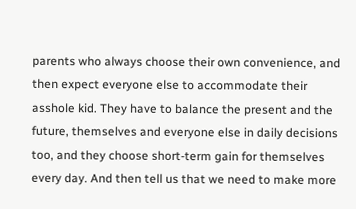parents who always choose their own convenience, and then expect everyone else to accommodate their asshole kid. They have to balance the present and the future, themselves and everyone else in daily decisions too, and they choose short-term gain for themselves every day. And then tell us that we need to make more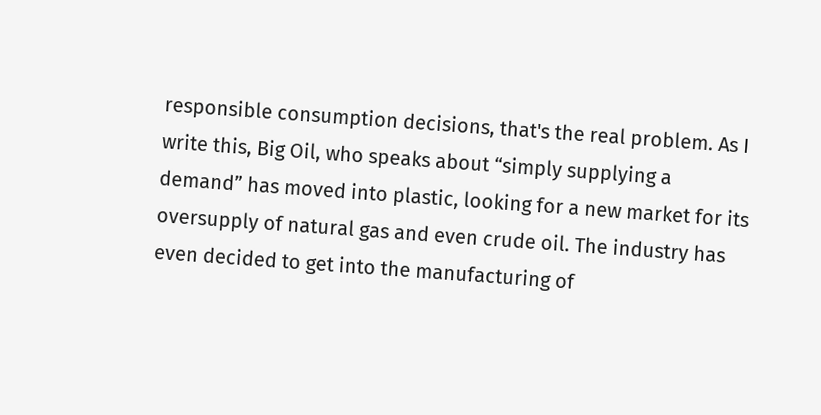responsible consumption decisions, that's the real problem. As I write this, Big Oil, who speaks about “simply supplying a demand” has moved into plastic, looking for a new market for its oversupply of natural gas and even crude oil. The industry has even decided to get into the manufacturing of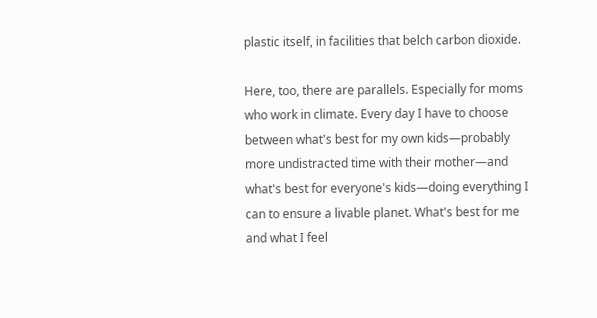plastic itself, in facilities that belch carbon dioxide.

Here, too, there are parallels. Especially for moms who work in climate. Every day I have to choose between what's best for my own kids—probably more undistracted time with their mother—and what's best for everyone's kids—doing everything I can to ensure a livable planet. What's best for me and what I feel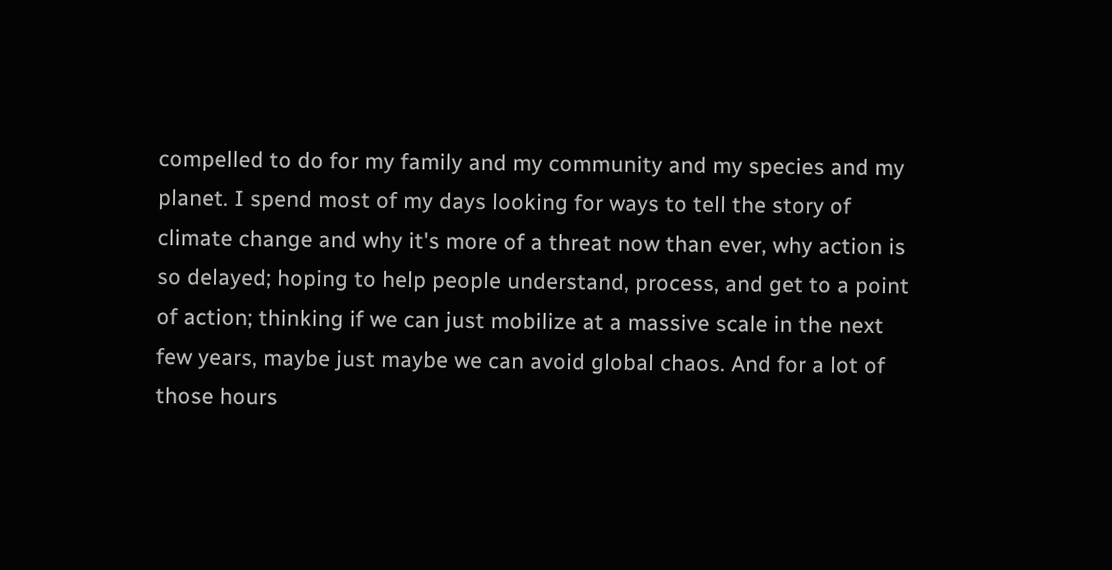compelled to do for my family and my community and my species and my planet. I spend most of my days looking for ways to tell the story of climate change and why it's more of a threat now than ever, why action is so delayed; hoping to help people understand, process, and get to a point of action; thinking if we can just mobilize at a massive scale in the next few years, maybe just maybe we can avoid global chaos. And for a lot of those hours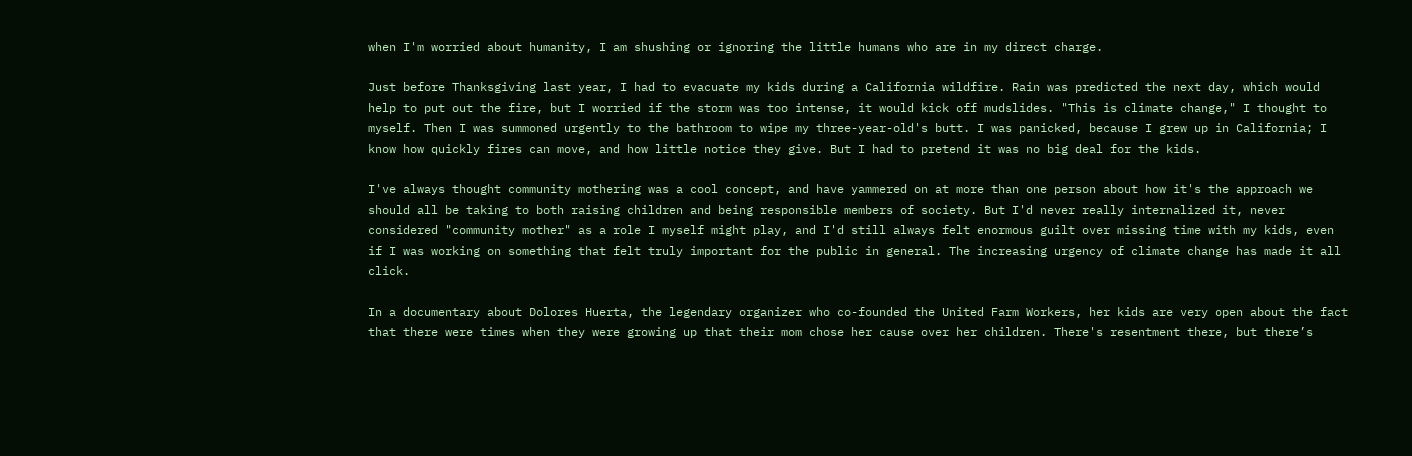when I'm worried about humanity, I am shushing or ignoring the little humans who are in my direct charge.

Just before Thanksgiving last year, I had to evacuate my kids during a California wildfire. Rain was predicted the next day, which would help to put out the fire, but I worried if the storm was too intense, it would kick off mudslides. "This is climate change," I thought to myself. Then I was summoned urgently to the bathroom to wipe my three-year-old's butt. I was panicked, because I grew up in California; I know how quickly fires can move, and how little notice they give. But I had to pretend it was no big deal for the kids.

I've always thought community mothering was a cool concept, and have yammered on at more than one person about how it's the approach we should all be taking to both raising children and being responsible members of society. But I'd never really internalized it, never considered "community mother" as a role I myself might play, and I'd still always felt enormous guilt over missing time with my kids, even if I was working on something that felt truly important for the public in general. The increasing urgency of climate change has made it all click.

In a documentary about Dolores Huerta, the legendary organizer who co-founded the United Farm Workers, her kids are very open about the fact that there were times when they were growing up that their mom chose her cause over her children. There's resentment there, but there’s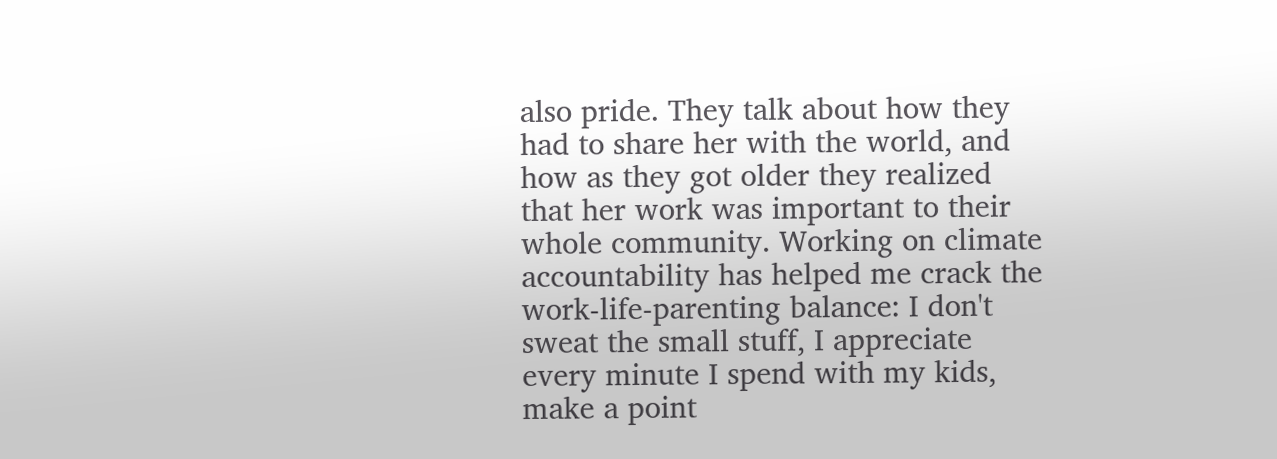also pride. They talk about how they had to share her with the world, and how as they got older they realized that her work was important to their whole community. Working on climate accountability has helped me crack the work-life-parenting balance: I don't sweat the small stuff, I appreciate every minute I spend with my kids, make a point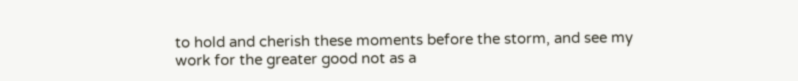to hold and cherish these moments before the storm, and see my work for the greater good not as a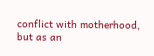conflict with motherhood, but as an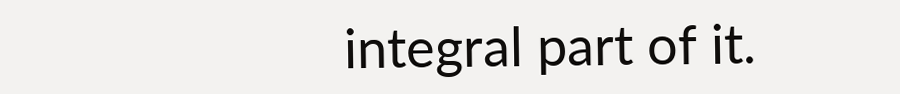integral part of it.